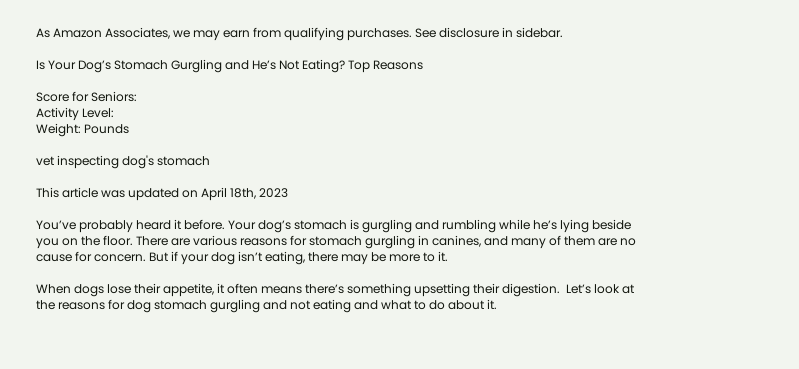As Amazon Associates, we may earn from qualifying purchases. See disclosure in sidebar.

Is Your Dog’s Stomach Gurgling and He’s Not Eating? Top Reasons

Score for Seniors:
Activity Level:
Weight: Pounds

vet inspecting dog's stomach

This article was updated on April 18th, 2023

You’ve probably heard it before. Your dog’s stomach is gurgling and rumbling while he’s lying beside you on the floor. There are various reasons for stomach gurgling in canines, and many of them are no cause for concern. But if your dog isn’t eating, there may be more to it.

When dogs lose their appetite, it often means there’s something upsetting their digestion.  Let’s look at the reasons for dog stomach gurgling and not eating and what to do about it.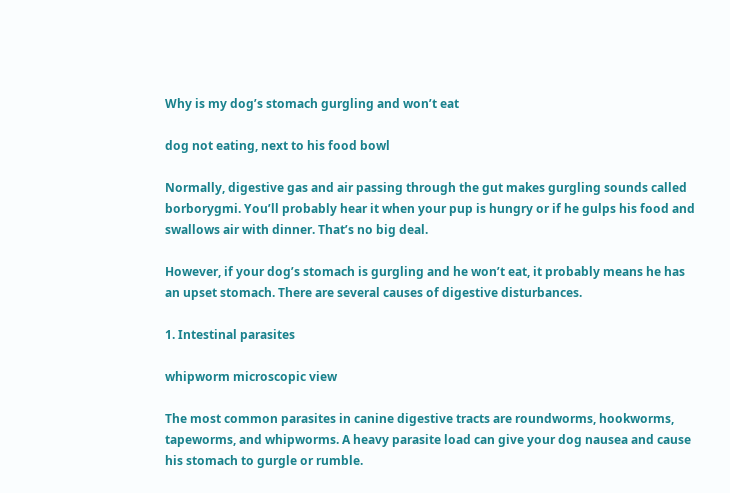Why is my dog’s stomach gurgling and won’t eat

dog not eating, next to his food bowl

Normally, digestive gas and air passing through the gut makes gurgling sounds called borborygmi. You’ll probably hear it when your pup is hungry or if he gulps his food and swallows air with dinner. That’s no big deal.

However, if your dog’s stomach is gurgling and he won’t eat, it probably means he has an upset stomach. There are several causes of digestive disturbances.

1. Intestinal parasites

whipworm microscopic view

The most common parasites in canine digestive tracts are roundworms, hookworms, tapeworms, and whipworms. A heavy parasite load can give your dog nausea and cause his stomach to gurgle or rumble.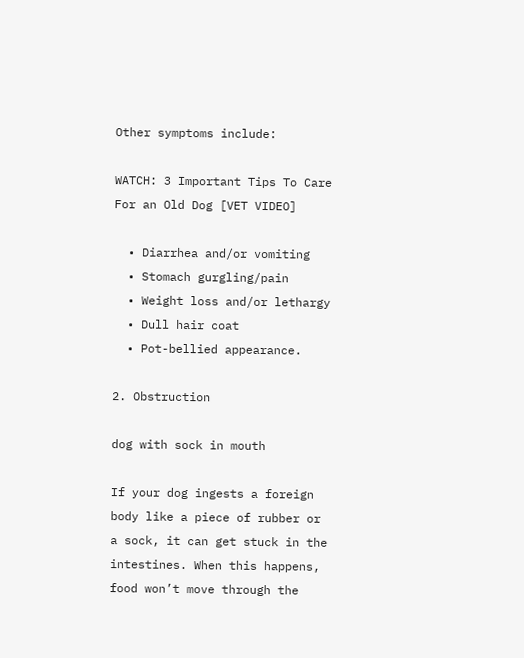Other symptoms include:

WATCH: 3 Important Tips To Care For an Old Dog [VET VIDEO]

  • Diarrhea and/or vomiting
  • Stomach gurgling/pain
  • Weight loss and/or lethargy
  • Dull hair coat
  • Pot-bellied appearance.

2. Obstruction

dog with sock in mouth

If your dog ingests a foreign body like a piece of rubber or a sock, it can get stuck in the intestines. When this happens, food won’t move through the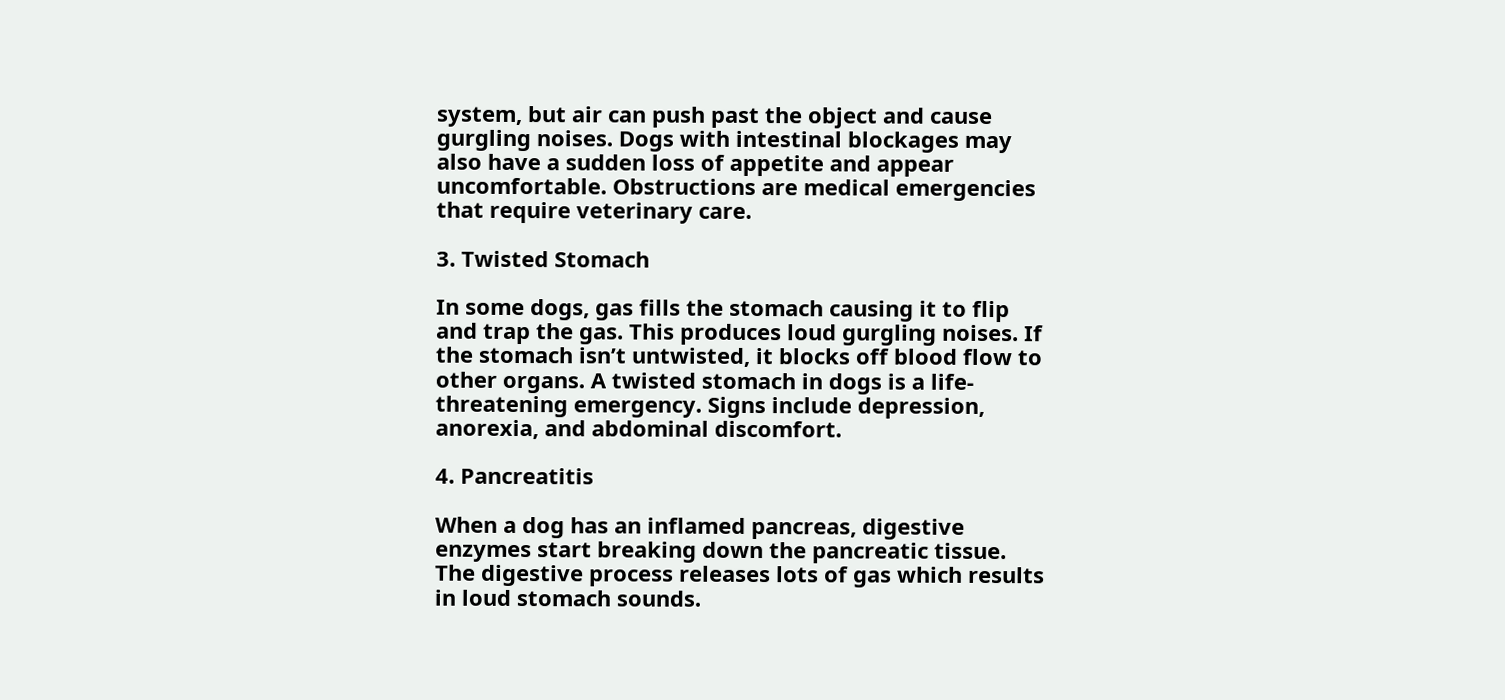system, but air can push past the object and cause gurgling noises. Dogs with intestinal blockages may also have a sudden loss of appetite and appear uncomfortable. Obstructions are medical emergencies that require veterinary care.

3. Twisted Stomach

In some dogs, gas fills the stomach causing it to flip and trap the gas. This produces loud gurgling noises. If the stomach isn’t untwisted, it blocks off blood flow to other organs. A twisted stomach in dogs is a life-threatening emergency. Signs include depression, anorexia, and abdominal discomfort.

4. Pancreatitis

When a dog has an inflamed pancreas, digestive enzymes start breaking down the pancreatic tissue. The digestive process releases lots of gas which results in loud stomach sounds.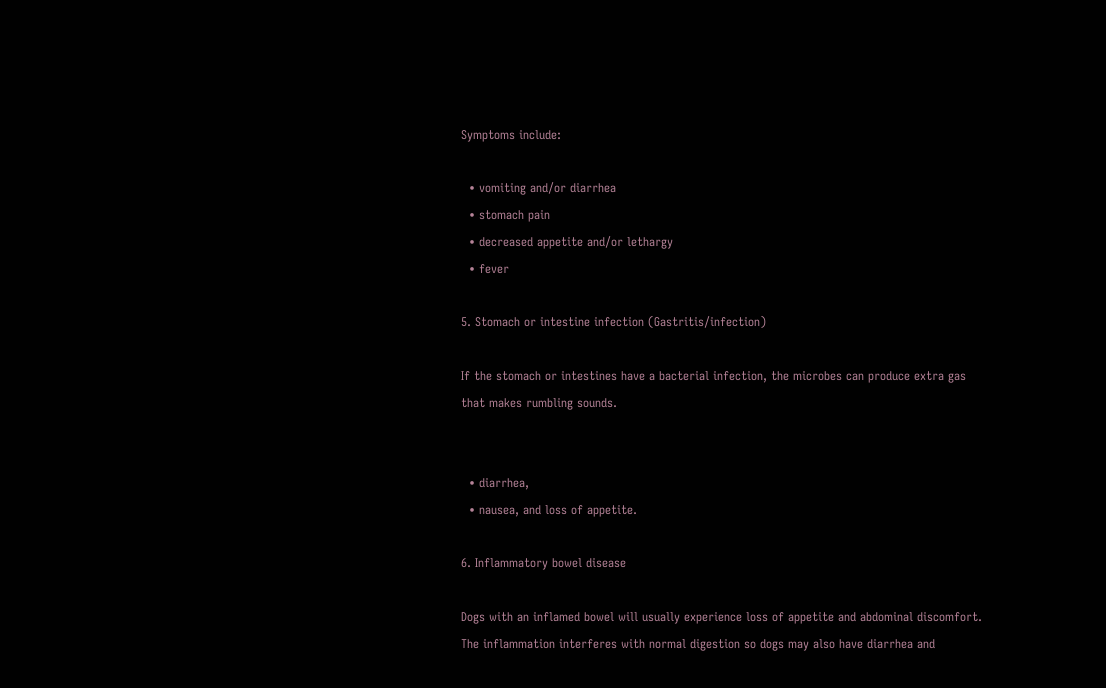Symptoms include:

  • vomiting and/or diarrhea
  • stomach pain
  • decreased appetite and/or lethargy
  • fever

5. Stomach or intestine infection (Gastritis/infection)

If the stomach or intestines have a bacterial infection, the microbes can produce extra gas that makes rumbling sounds.


  • diarrhea,
  • nausea, and loss of appetite.

6. Inflammatory bowel disease

Dogs with an inflamed bowel will usually experience loss of appetite and abdominal discomfort. The inflammation interferes with normal digestion so dogs may also have diarrhea and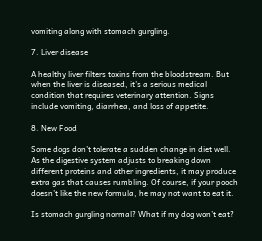vomiting along with stomach gurgling.

7. Liver disease

A healthy liver filters toxins from the bloodstream. But when the liver is diseased, it’s a serious medical condition that requires veterinary attention. Signs include vomiting, diarrhea, and loss of appetite.

8. New Food

Some dogs don’t tolerate a sudden change in diet well. As the digestive system adjusts to breaking down different proteins and other ingredients, it may produce extra gas that causes rumbling. Of course, if your pooch doesn’t like the new formula, he may not want to eat it.

Is stomach gurgling normal? What if my dog won’t eat?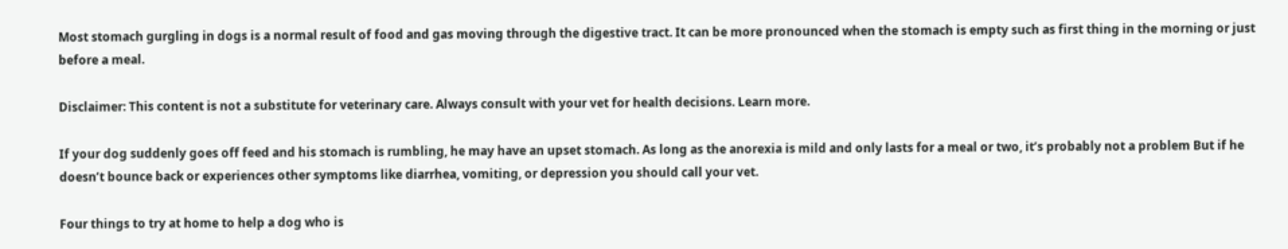Most stomach gurgling in dogs is a normal result of food and gas moving through the digestive tract. It can be more pronounced when the stomach is empty such as first thing in the morning or just before a meal.

Disclaimer: This content is not a substitute for veterinary care. Always consult with your vet for health decisions. Learn more.

If your dog suddenly goes off feed and his stomach is rumbling, he may have an upset stomach. As long as the anorexia is mild and only lasts for a meal or two, it’s probably not a problem But if he doesn’t bounce back or experiences other symptoms like diarrhea, vomiting, or depression you should call your vet.

Four things to try at home to help a dog who is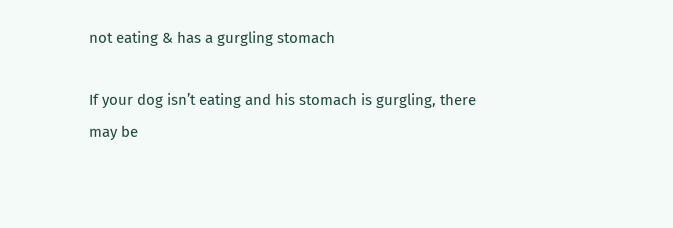not eating & has a gurgling stomach

If your dog isn’t eating and his stomach is gurgling, there may be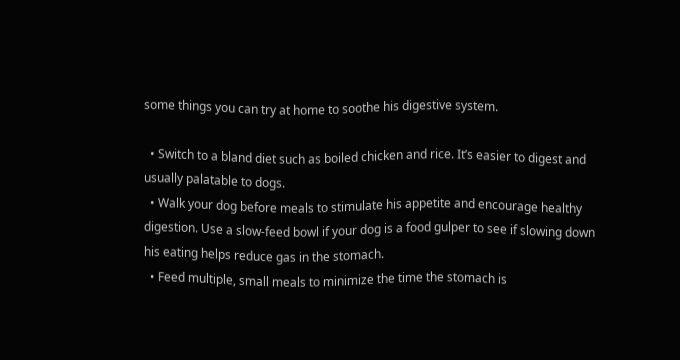some things you can try at home to soothe his digestive system.

  • Switch to a bland diet such as boiled chicken and rice. It’s easier to digest and usually palatable to dogs.
  • Walk your dog before meals to stimulate his appetite and encourage healthy digestion. Use a slow-feed bowl if your dog is a food gulper to see if slowing down his eating helps reduce gas in the stomach.
  • Feed multiple, small meals to minimize the time the stomach is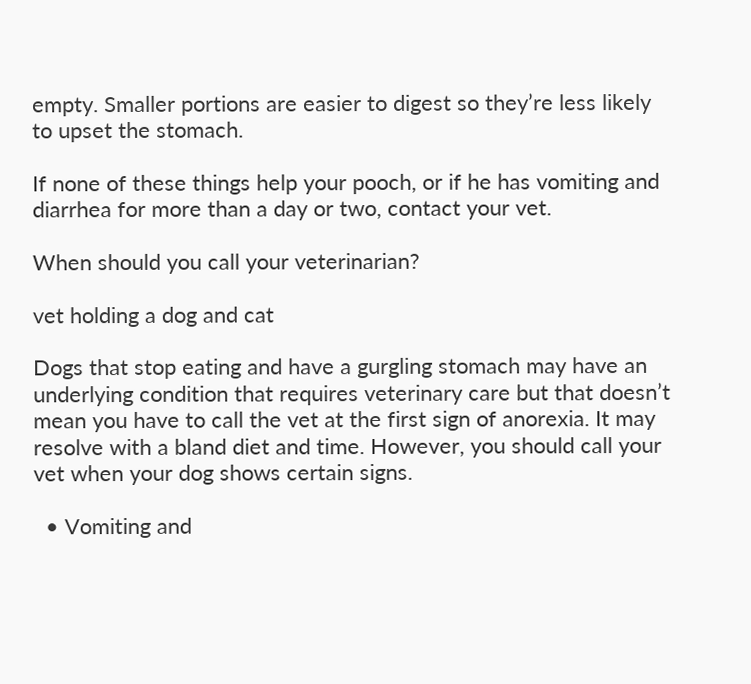empty. Smaller portions are easier to digest so they’re less likely to upset the stomach.

If none of these things help your pooch, or if he has vomiting and diarrhea for more than a day or two, contact your vet.

When should you call your veterinarian?

vet holding a dog and cat

Dogs that stop eating and have a gurgling stomach may have an underlying condition that requires veterinary care but that doesn’t mean you have to call the vet at the first sign of anorexia. It may resolve with a bland diet and time. However, you should call your vet when your dog shows certain signs.

  • Vomiting and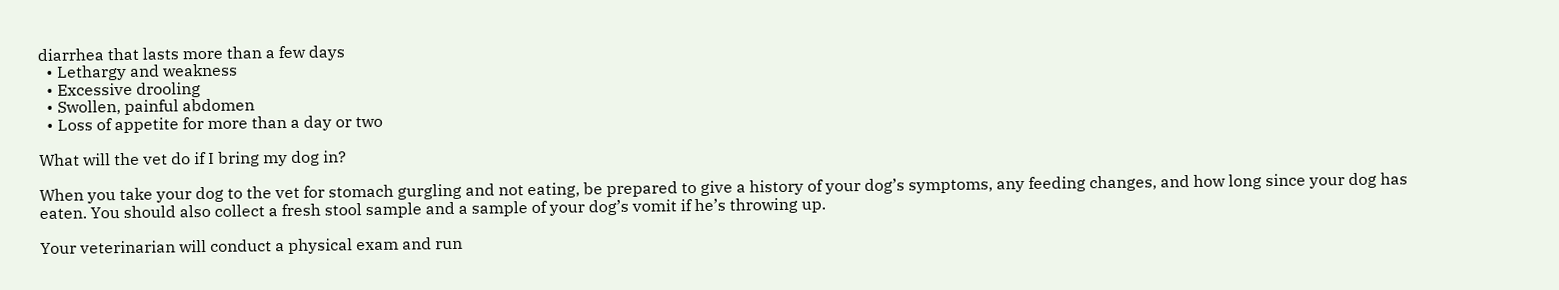diarrhea that lasts more than a few days
  • Lethargy and weakness
  • Excessive drooling
  • Swollen, painful abdomen
  • Loss of appetite for more than a day or two

What will the vet do if I bring my dog in?

When you take your dog to the vet for stomach gurgling and not eating, be prepared to give a history of your dog’s symptoms, any feeding changes, and how long since your dog has eaten. You should also collect a fresh stool sample and a sample of your dog’s vomit if he’s throwing up.

Your veterinarian will conduct a physical exam and run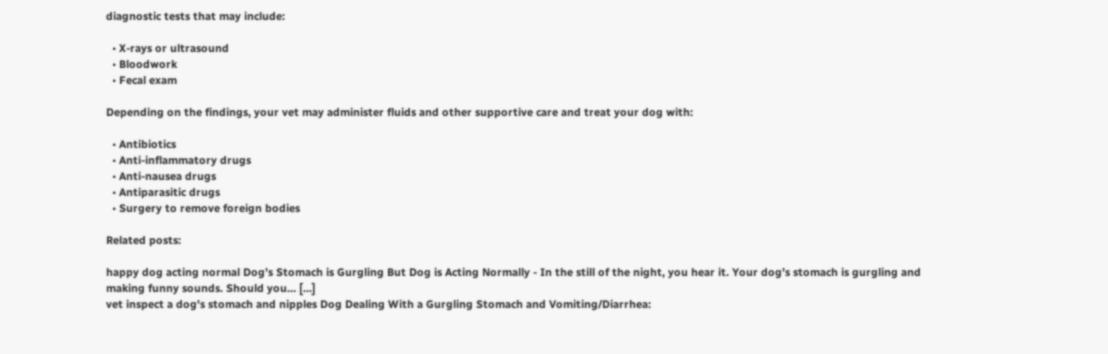diagnostic tests that may include:

  • X-rays or ultrasound
  • Bloodwork
  • Fecal exam

Depending on the findings, your vet may administer fluids and other supportive care and treat your dog with:

  • Antibiotics
  • Anti-inflammatory drugs
  • Anti-nausea drugs
  • Antiparasitic drugs
  • Surgery to remove foreign bodies

Related posts:

happy dog acting normal Dog’s Stomach is Gurgling But Dog is Acting Normally - In the still of the night, you hear it. Your dog’s stomach is gurgling and making funny sounds. Should you… [...]
vet inspect a dog's stomach and nipples Dog Dealing With a Gurgling Stomach and Vomiting/Diarrhea: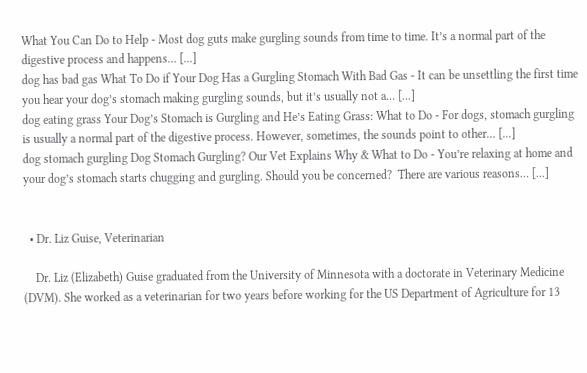What You Can Do to Help - Most dog guts make gurgling sounds from time to time. It’s a normal part of the digestive process and happens… [...]
dog has bad gas What To Do if Your Dog Has a Gurgling Stomach With Bad Gas - It can be unsettling the first time you hear your dog’s stomach making gurgling sounds, but it’s usually not a… [...]
dog eating grass Your Dog’s Stomach is Gurgling and He’s Eating Grass: What to Do - For dogs, stomach gurgling is usually a normal part of the digestive process. However, sometimes, the sounds point to other… [...]
dog stomach gurgling Dog Stomach Gurgling? Our Vet Explains Why & What to Do - You’re relaxing at home and your dog’s stomach starts chugging and gurgling. Should you be concerned?  There are various reasons… [...]


  • Dr. Liz Guise, Veterinarian

    Dr. Liz (Elizabeth) Guise graduated from the University of Minnesota with a doctorate in Veterinary Medicine (DVM). She worked as a veterinarian for two years before working for the US Department of Agriculture for 13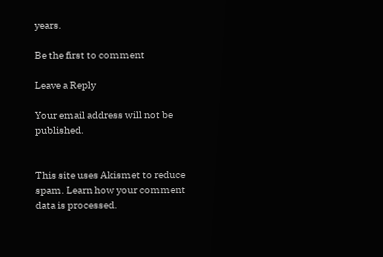years.

Be the first to comment

Leave a Reply

Your email address will not be published.


This site uses Akismet to reduce spam. Learn how your comment data is processed.